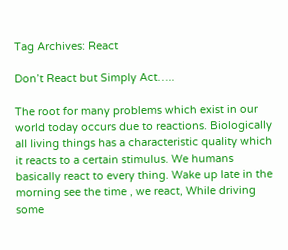Tag Archives: React

Don’t React but Simply Act…..

The root for many problems which exist in our world today occurs due to reactions. Biologically all living things has a characteristic quality which it reacts to a certain stimulus. We humans basically react to every thing. Wake up late in the morning see the time , we react, While driving some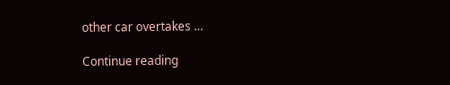other car overtakes …

Continue reading